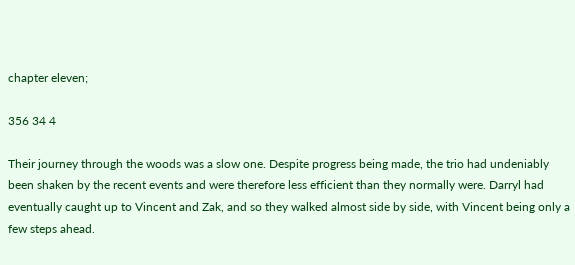chapter eleven;

356 34 4

Their journey through the woods was a slow one. Despite progress being made, the trio had undeniably been shaken by the recent events and were therefore less efficient than they normally were. Darryl had eventually caught up to Vincent and Zak, and so they walked almost side by side, with Vincent being only a few steps ahead.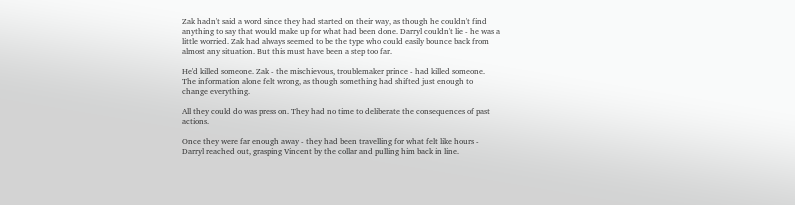Zak hadn't said a word since they had started on their way, as though he couldn't find anything to say that would make up for what had been done. Darryl couldn't lie - he was a little worried. Zak had always seemed to be the type who could easily bounce back from almost any situation. But this must have been a step too far.

He'd killed someone. Zak - the mischievous, troublemaker prince - had killed someone. The information alone felt wrong, as though something had shifted just enough to change everything.

All they could do was press on. They had no time to deliberate the consequences of past actions.

Once they were far enough away - they had been travelling for what felt like hours - Darryl reached out, grasping Vincent by the collar and pulling him back in line.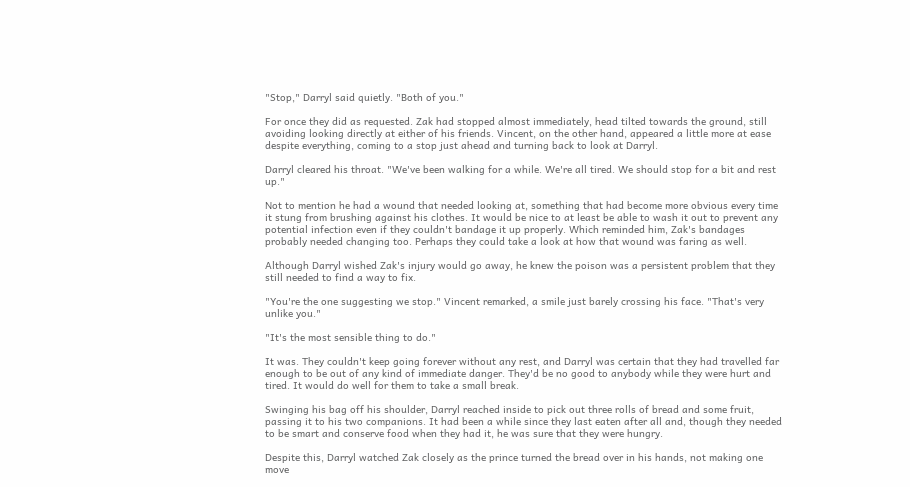"Stop," Darryl said quietly. "Both of you."

For once they did as requested. Zak had stopped almost immediately, head tilted towards the ground, still avoiding looking directly at either of his friends. Vincent, on the other hand, appeared a little more at ease despite everything, coming to a stop just ahead and turning back to look at Darryl.

Darryl cleared his throat. "We've been walking for a while. We're all tired. We should stop for a bit and rest up."

Not to mention he had a wound that needed looking at, something that had become more obvious every time it stung from brushing against his clothes. It would be nice to at least be able to wash it out to prevent any potential infection even if they couldn't bandage it up properly. Which reminded him, Zak's bandages probably needed changing too. Perhaps they could take a look at how that wound was faring as well.

Although Darryl wished Zak's injury would go away, he knew the poison was a persistent problem that they still needed to find a way to fix.

"You're the one suggesting we stop." Vincent remarked, a smile just barely crossing his face. "That's very unlike you."

"It's the most sensible thing to do."

It was. They couldn't keep going forever without any rest, and Darryl was certain that they had travelled far enough to be out of any kind of immediate danger. They'd be no good to anybody while they were hurt and tired. It would do well for them to take a small break.

Swinging his bag off his shoulder, Darryl reached inside to pick out three rolls of bread and some fruit, passing it to his two companions. It had been a while since they last eaten after all and, though they needed to be smart and conserve food when they had it, he was sure that they were hungry.

Despite this, Darryl watched Zak closely as the prince turned the bread over in his hands, not making one move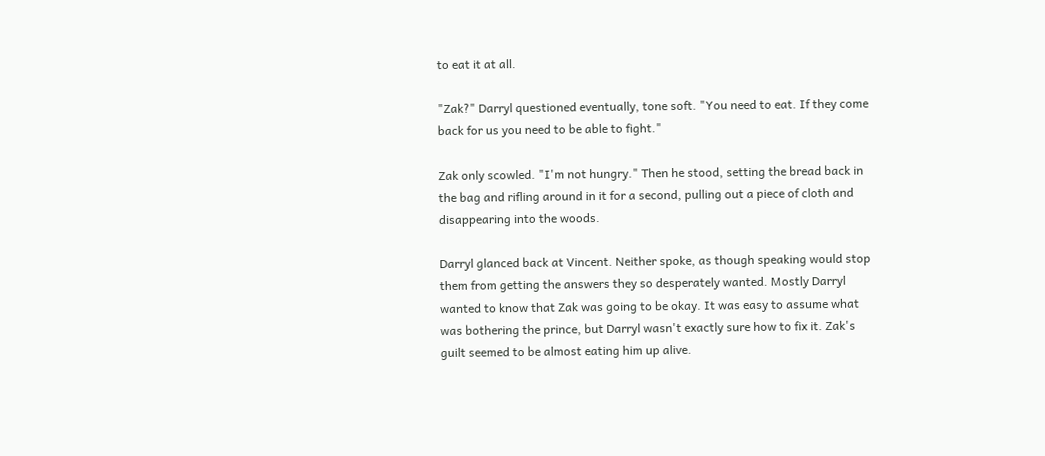to eat it at all.

"Zak?" Darryl questioned eventually, tone soft. "You need to eat. If they come back for us you need to be able to fight."

Zak only scowled. "I'm not hungry." Then he stood, setting the bread back in the bag and rifling around in it for a second, pulling out a piece of cloth and disappearing into the woods.

Darryl glanced back at Vincent. Neither spoke, as though speaking would stop them from getting the answers they so desperately wanted. Mostly Darryl wanted to know that Zak was going to be okay. It was easy to assume what was bothering the prince, but Darryl wasn't exactly sure how to fix it. Zak's guilt seemed to be almost eating him up alive.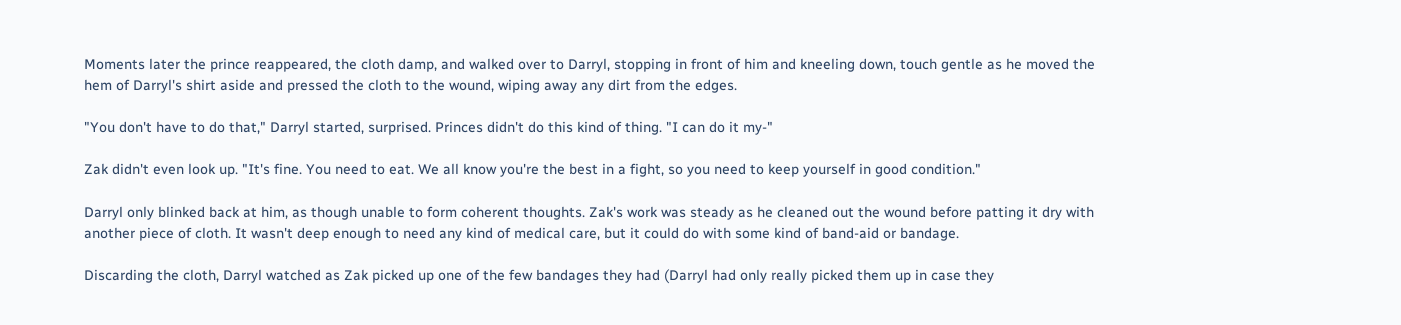Moments later the prince reappeared, the cloth damp, and walked over to Darryl, stopping in front of him and kneeling down, touch gentle as he moved the hem of Darryl's shirt aside and pressed the cloth to the wound, wiping away any dirt from the edges.

"You don't have to do that," Darryl started, surprised. Princes didn't do this kind of thing. "I can do it my-"

Zak didn't even look up. "It's fine. You need to eat. We all know you're the best in a fight, so you need to keep yourself in good condition."

Darryl only blinked back at him, as though unable to form coherent thoughts. Zak's work was steady as he cleaned out the wound before patting it dry with another piece of cloth. It wasn't deep enough to need any kind of medical care, but it could do with some kind of band-aid or bandage.

Discarding the cloth, Darryl watched as Zak picked up one of the few bandages they had (Darryl had only really picked them up in case they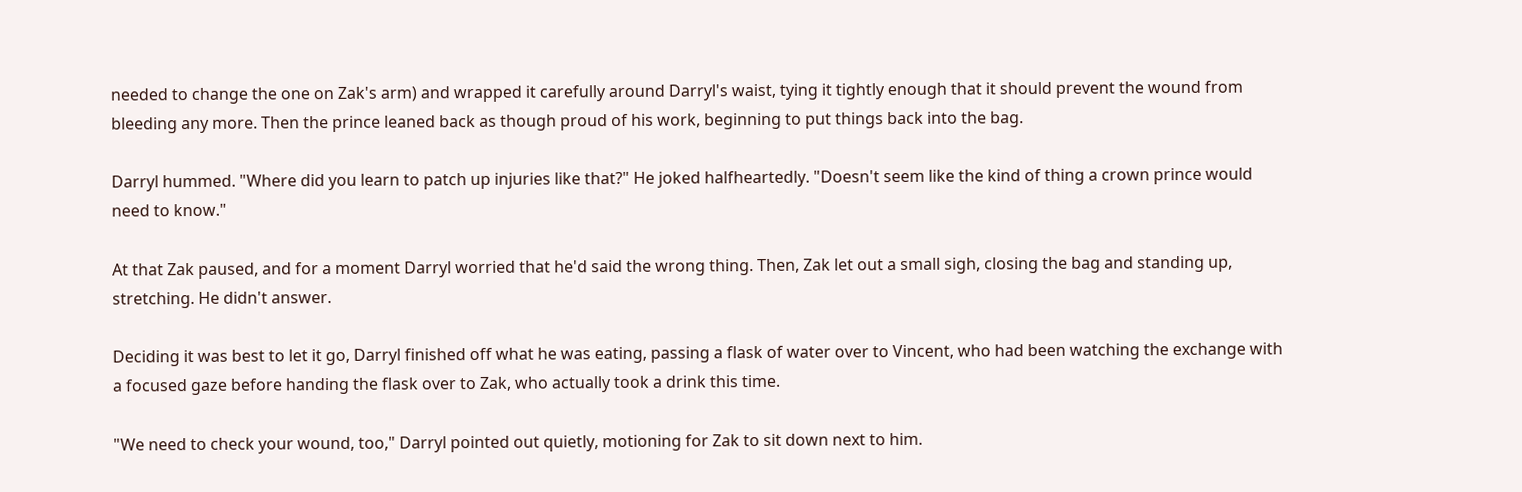needed to change the one on Zak's arm) and wrapped it carefully around Darryl's waist, tying it tightly enough that it should prevent the wound from bleeding any more. Then the prince leaned back as though proud of his work, beginning to put things back into the bag.

Darryl hummed. "Where did you learn to patch up injuries like that?" He joked halfheartedly. "Doesn't seem like the kind of thing a crown prince would need to know."

At that Zak paused, and for a moment Darryl worried that he'd said the wrong thing. Then, Zak let out a small sigh, closing the bag and standing up, stretching. He didn't answer.

Deciding it was best to let it go, Darryl finished off what he was eating, passing a flask of water over to Vincent, who had been watching the exchange with a focused gaze before handing the flask over to Zak, who actually took a drink this time.

"We need to check your wound, too," Darryl pointed out quietly, motioning for Zak to sit down next to him.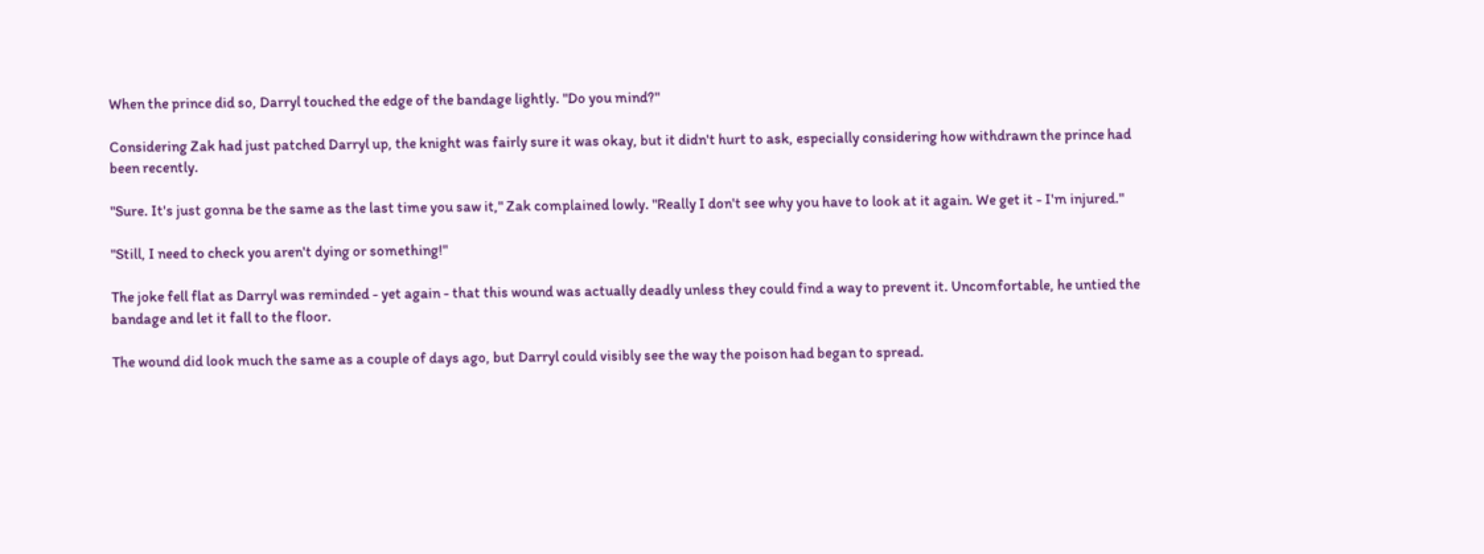When the prince did so, Darryl touched the edge of the bandage lightly. "Do you mind?"

Considering Zak had just patched Darryl up, the knight was fairly sure it was okay, but it didn't hurt to ask, especially considering how withdrawn the prince had been recently.

"Sure. It's just gonna be the same as the last time you saw it," Zak complained lowly. "Really I don't see why you have to look at it again. We get it - I'm injured."

"Still, I need to check you aren't dying or something!"

The joke fell flat as Darryl was reminded - yet again - that this wound was actually deadly unless they could find a way to prevent it. Uncomfortable, he untied the bandage and let it fall to the floor.

The wound did look much the same as a couple of days ago, but Darryl could visibly see the way the poison had began to spread.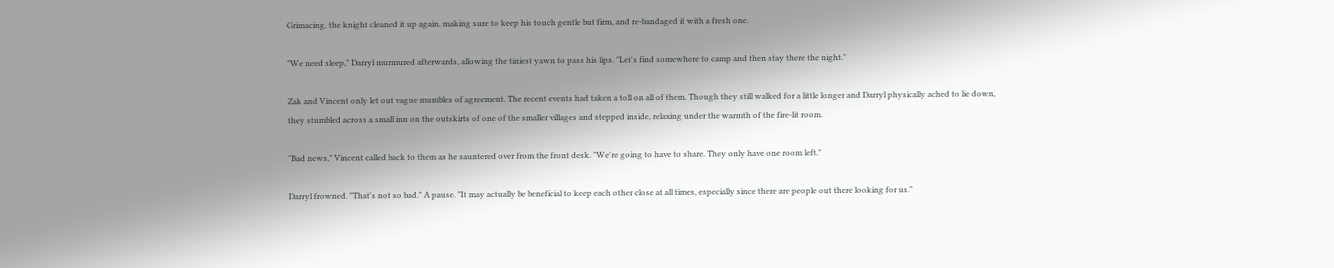Grimacing, the knight cleaned it up again, making sure to keep his touch gentle but firm, and re-bandaged it with a fresh one.

"We need sleep," Darryl murmured afterwards, allowing the tiniest yawn to pass his lips. "Let's find somewhere to camp and then stay there the night."

Zak and Vincent only let out vague mumbles of agreement. The recent events had taken a toll on all of them. Though they still walked for a little longer and Darryl physically ached to lie down, they stumbled across a small inn on the outskirts of one of the smaller villages and stepped inside, relaxing under the warmth of the fire-lit room.

"Bad news," Vincent called back to them as he sauntered over from the front desk. "We're going to have to share. They only have one room left."

Darryl frowned. "That's not so bad." A pause. "It may actually be beneficial to keep each other close at all times, especially since there are people out there looking for us."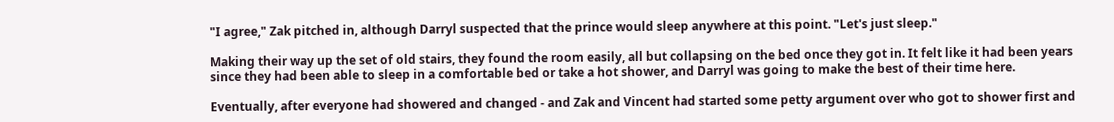"I agree," Zak pitched in, although Darryl suspected that the prince would sleep anywhere at this point. "Let's just sleep."

Making their way up the set of old stairs, they found the room easily, all but collapsing on the bed once they got in. It felt like it had been years since they had been able to sleep in a comfortable bed or take a hot shower, and Darryl was going to make the best of their time here.

Eventually, after everyone had showered and changed - and Zak and Vincent had started some petty argument over who got to shower first and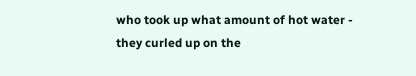who took up what amount of hot water - they curled up on the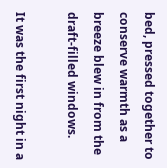bed, pressed together to conserve warmth as a breeze blew in from the draft-filled windows.

It was the first night in a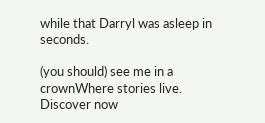while that Darryl was asleep in seconds.

(you should) see me in a crownWhere stories live. Discover now